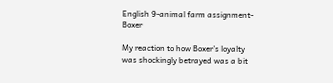English 9-animal farm assignment- Boxer

My reaction to how Boxer’s loyalty was shockingly betrayed was a bit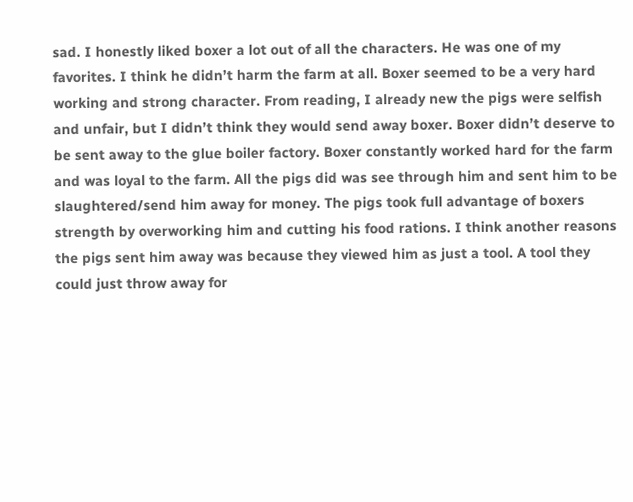sad. I honestly liked boxer a lot out of all the characters. He was one of my favorites. I think he didn’t harm the farm at all. Boxer seemed to be a very hard working and strong character. From reading, I already new the pigs were selfish and unfair, but I didn’t think they would send away boxer. Boxer didn’t deserve to be sent away to the glue boiler factory. Boxer constantly worked hard for the farm and was loyal to the farm. All the pigs did was see through him and sent him to be slaughtered/send him away for money. The pigs took full advantage of boxers strength by overworking him and cutting his food rations. I think another reasons the pigs sent him away was because they viewed him as just a tool. A tool they could just throw away for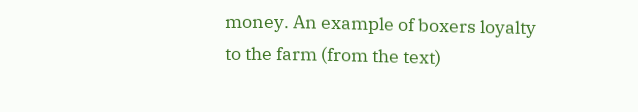money. An example of boxers loyalty to the farm (from the text)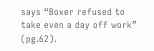says “Boxer refused to take even a day off work” (pg.62).